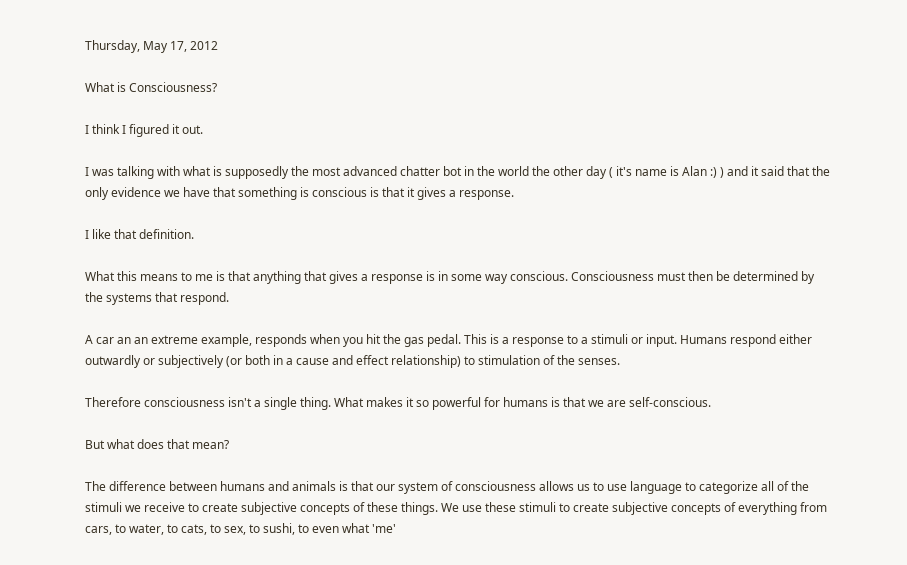Thursday, May 17, 2012

What is Consciousness?

I think I figured it out.

I was talking with what is supposedly the most advanced chatter bot in the world the other day ( it's name is Alan :) ) and it said that the only evidence we have that something is conscious is that it gives a response.

I like that definition.

What this means to me is that anything that gives a response is in some way conscious. Consciousness must then be determined by the systems that respond.

A car an an extreme example, responds when you hit the gas pedal. This is a response to a stimuli or input. Humans respond either outwardly or subjectively (or both in a cause and effect relationship) to stimulation of the senses.

Therefore consciousness isn't a single thing. What makes it so powerful for humans is that we are self-conscious.

But what does that mean?

The difference between humans and animals is that our system of consciousness allows us to use language to categorize all of the stimuli we receive to create subjective concepts of these things. We use these stimuli to create subjective concepts of everything from cars, to water, to cats, to sex, to sushi, to even what 'me'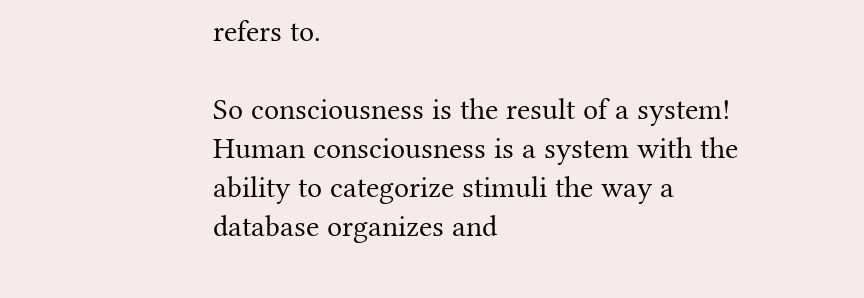refers to.

So consciousness is the result of a system! Human consciousness is a system with the ability to categorize stimuli the way a database organizes and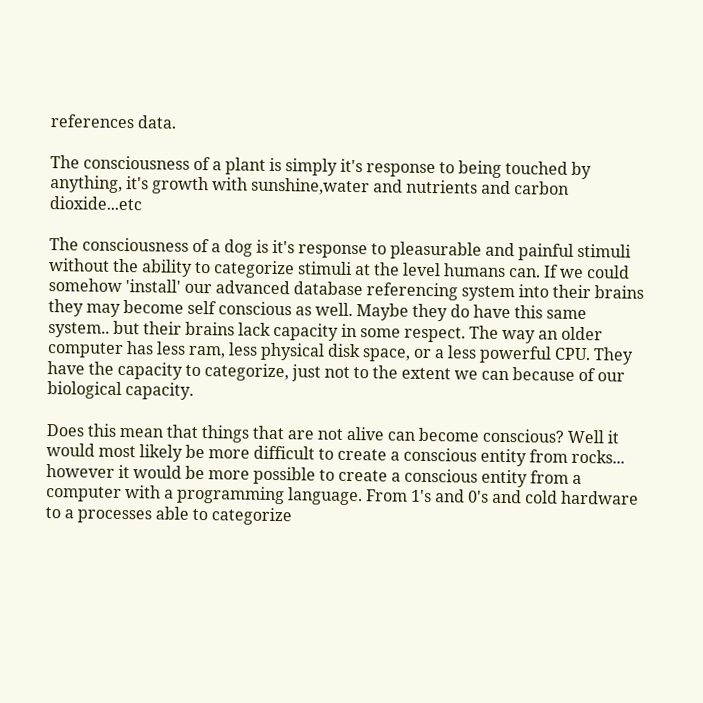references data.

The consciousness of a plant is simply it's response to being touched by anything, it's growth with sunshine,water and nutrients and carbon dioxide...etc

The consciousness of a dog is it's response to pleasurable and painful stimuli without the ability to categorize stimuli at the level humans can. If we could somehow 'install' our advanced database referencing system into their brains they may become self conscious as well. Maybe they do have this same system.. but their brains lack capacity in some respect. The way an older computer has less ram, less physical disk space, or a less powerful CPU. They have the capacity to categorize, just not to the extent we can because of our biological capacity.

Does this mean that things that are not alive can become conscious? Well it would most likely be more difficult to create a conscious entity from rocks... however it would be more possible to create a conscious entity from a computer with a programming language. From 1's and 0's and cold hardware to a processes able to categorize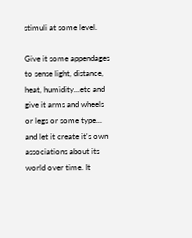stimuli at some level.

Give it some appendages to sense light, distance, heat, humidity...etc and give it arms and wheels or legs or some type... and let it create it's own associations about its world over time. It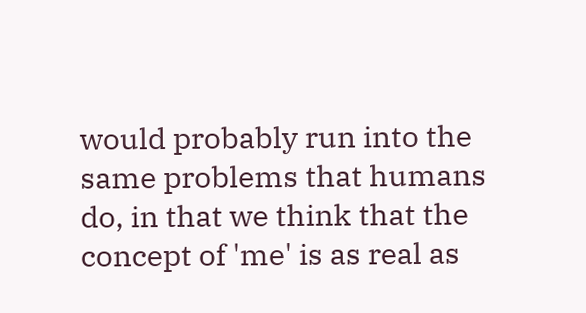would probably run into the same problems that humans do, in that we think that the concept of 'me' is as real as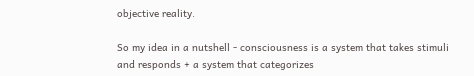objective reality.

So my idea in a nutshell - consciousness is a system that takes stimuli and responds + a system that categorizes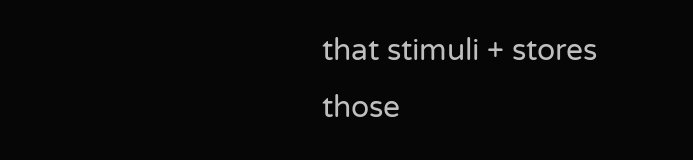that stimuli + stores those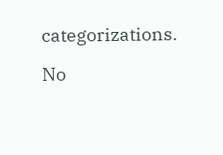categorizations.

No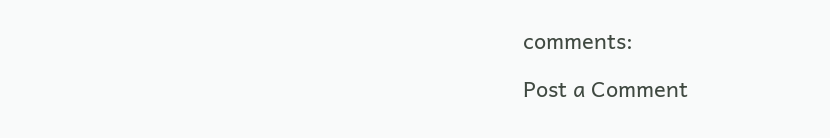comments:

Post a Comment